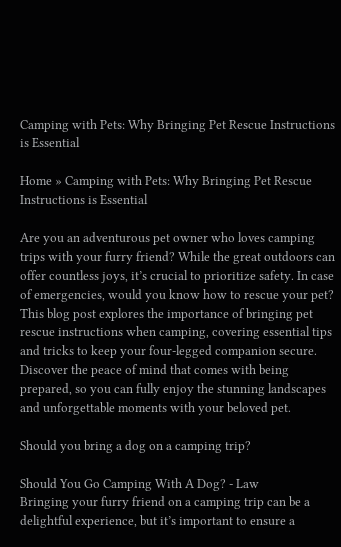Camping with Pets: Why Bringing Pet Rescue Instructions is Essential

Home » Camping with Pets: Why Bringing Pet Rescue Instructions is Essential

Are you an adventurous pet owner who loves camping trips with your furry friend? While the great outdoors can offer countless joys, it’s crucial to prioritize safety. In case of emergencies, would you know how to rescue your pet? This blog post explores the importance of bringing pet rescue instructions when camping, covering essential tips and tricks to keep your four-legged companion secure. Discover the peace of mind that comes with being prepared, so you can fully enjoy the stunning landscapes and unforgettable moments with your beloved pet.

Should you bring a dog on a camping trip?

Should You Go Camping With A Dog? - Law
Bringing your furry friend on a camping trip can be a delightful experience, but it’s important to ensure a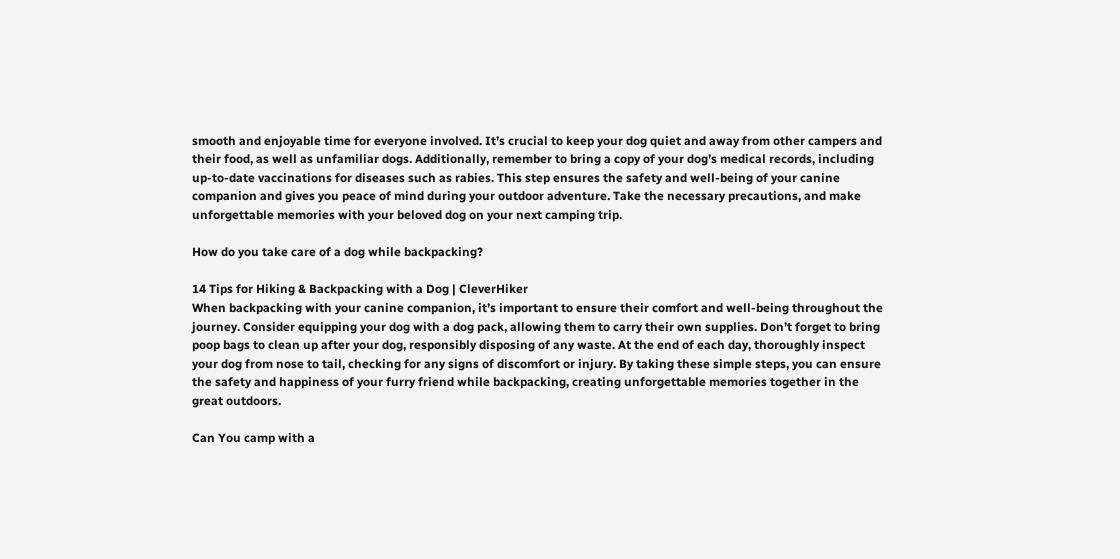smooth and enjoyable time for everyone involved. It’s crucial to keep your dog quiet and away from other campers and their food, as well as unfamiliar dogs. Additionally, remember to bring a copy of your dog’s medical records, including up-to-date vaccinations for diseases such as rabies. This step ensures the safety and well-being of your canine companion and gives you peace of mind during your outdoor adventure. Take the necessary precautions, and make unforgettable memories with your beloved dog on your next camping trip.

How do you take care of a dog while backpacking?

14 Tips for Hiking & Backpacking with a Dog | CleverHiker
When backpacking with your canine companion, it’s important to ensure their comfort and well-being throughout the journey. Consider equipping your dog with a dog pack, allowing them to carry their own supplies. Don’t forget to bring poop bags to clean up after your dog, responsibly disposing of any waste. At the end of each day, thoroughly inspect your dog from nose to tail, checking for any signs of discomfort or injury. By taking these simple steps, you can ensure the safety and happiness of your furry friend while backpacking, creating unforgettable memories together in the great outdoors.

Can You camp with a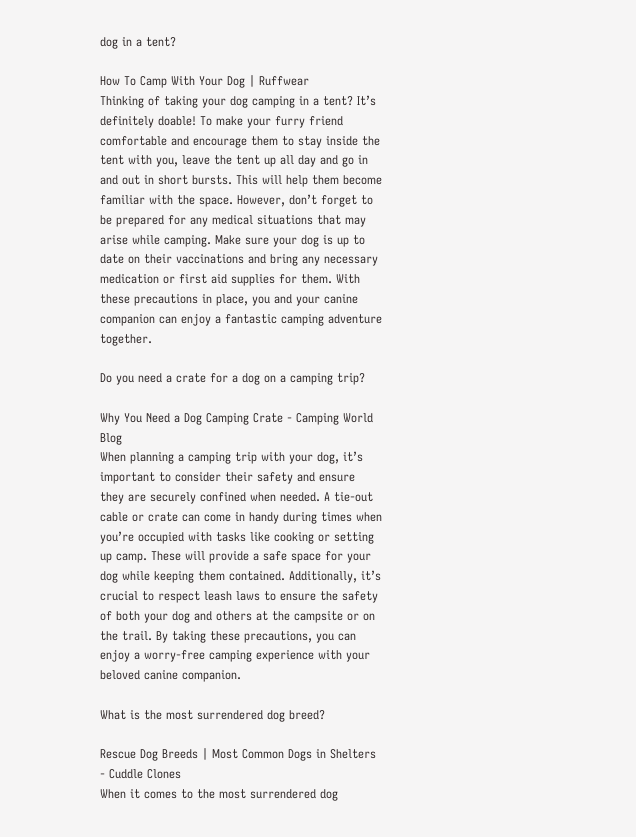dog in a tent?

How To Camp With Your Dog | Ruffwear
Thinking of taking your dog camping in a tent? It’s definitely doable! To make your furry friend comfortable and encourage them to stay inside the tent with you, leave the tent up all day and go in and out in short bursts. This will help them become familiar with the space. However, don’t forget to be prepared for any medical situations that may arise while camping. Make sure your dog is up to date on their vaccinations and bring any necessary medication or first aid supplies for them. With these precautions in place, you and your canine companion can enjoy a fantastic camping adventure together.

Do you need a crate for a dog on a camping trip?

Why You Need a Dog Camping Crate - Camping World Blog
When planning a camping trip with your dog, it’s important to consider their safety and ensure they are securely confined when needed. A tie-out cable or crate can come in handy during times when you’re occupied with tasks like cooking or setting up camp. These will provide a safe space for your dog while keeping them contained. Additionally, it’s crucial to respect leash laws to ensure the safety of both your dog and others at the campsite or on the trail. By taking these precautions, you can enjoy a worry-free camping experience with your beloved canine companion.

What is the most surrendered dog breed?

Rescue Dog Breeds | Most Common Dogs in Shelters - Cuddle Clones
When it comes to the most surrendered dog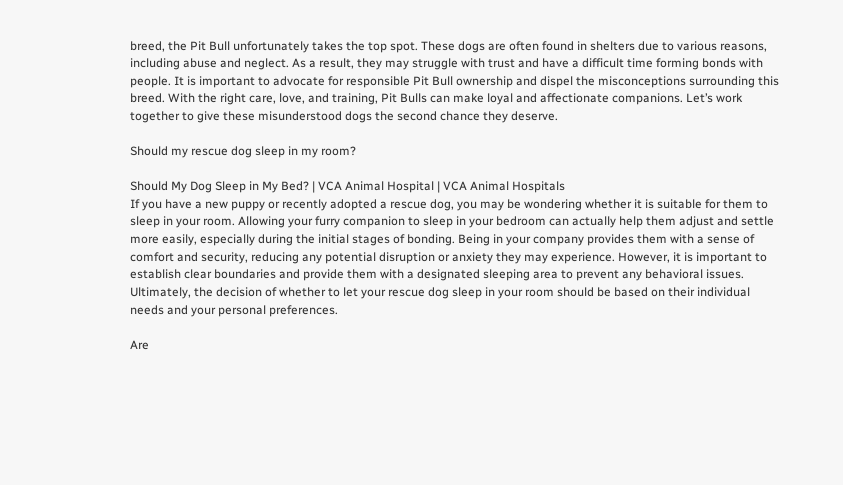breed, the Pit Bull unfortunately takes the top spot. These dogs are often found in shelters due to various reasons, including abuse and neglect. As a result, they may struggle with trust and have a difficult time forming bonds with people. It is important to advocate for responsible Pit Bull ownership and dispel the misconceptions surrounding this breed. With the right care, love, and training, Pit Bulls can make loyal and affectionate companions. Let’s work together to give these misunderstood dogs the second chance they deserve.

Should my rescue dog sleep in my room?

Should My Dog Sleep in My Bed? | VCA Animal Hospital | VCA Animal Hospitals
If you have a new puppy or recently adopted a rescue dog, you may be wondering whether it is suitable for them to sleep in your room. Allowing your furry companion to sleep in your bedroom can actually help them adjust and settle more easily, especially during the initial stages of bonding. Being in your company provides them with a sense of comfort and security, reducing any potential disruption or anxiety they may experience. However, it is important to establish clear boundaries and provide them with a designated sleeping area to prevent any behavioral issues. Ultimately, the decision of whether to let your rescue dog sleep in your room should be based on their individual needs and your personal preferences.

Are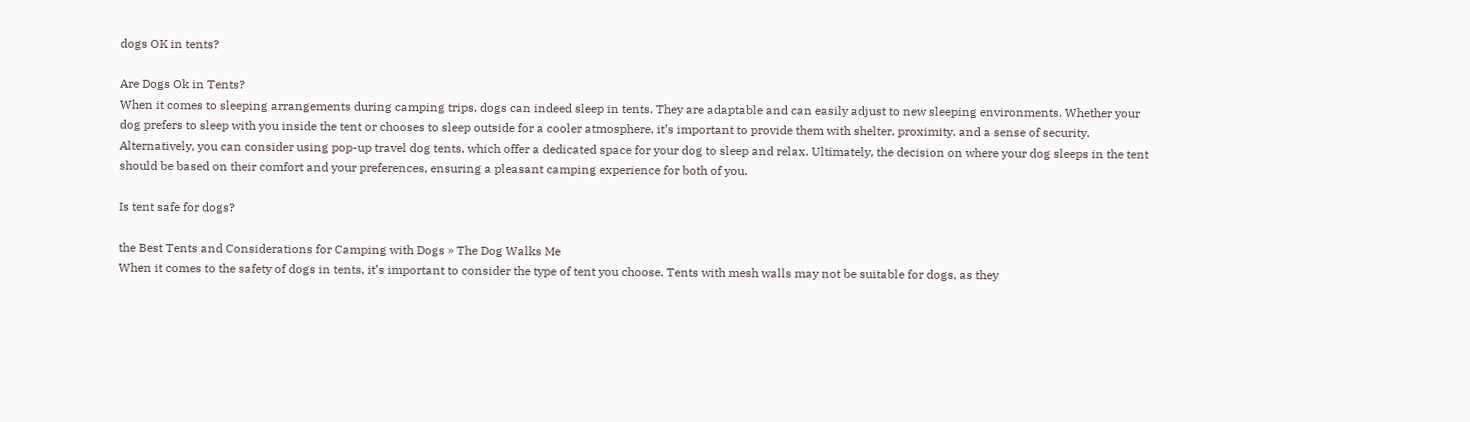dogs OK in tents?

Are Dogs Ok in Tents?
When it comes to sleeping arrangements during camping trips, dogs can indeed sleep in tents. They are adaptable and can easily adjust to new sleeping environments. Whether your dog prefers to sleep with you inside the tent or chooses to sleep outside for a cooler atmosphere, it’s important to provide them with shelter, proximity, and a sense of security. Alternatively, you can consider using pop-up travel dog tents, which offer a dedicated space for your dog to sleep and relax. Ultimately, the decision on where your dog sleeps in the tent should be based on their comfort and your preferences, ensuring a pleasant camping experience for both of you.

Is tent safe for dogs?

the Best Tents and Considerations for Camping with Dogs » The Dog Walks Me
When it comes to the safety of dogs in tents, it’s important to consider the type of tent you choose. Tents with mesh walls may not be suitable for dogs, as they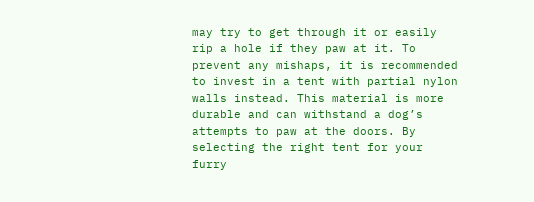may try to get through it or easily rip a hole if they paw at it. To prevent any mishaps, it is recommended to invest in a tent with partial nylon walls instead. This material is more durable and can withstand a dog’s attempts to paw at the doors. By selecting the right tent for your furry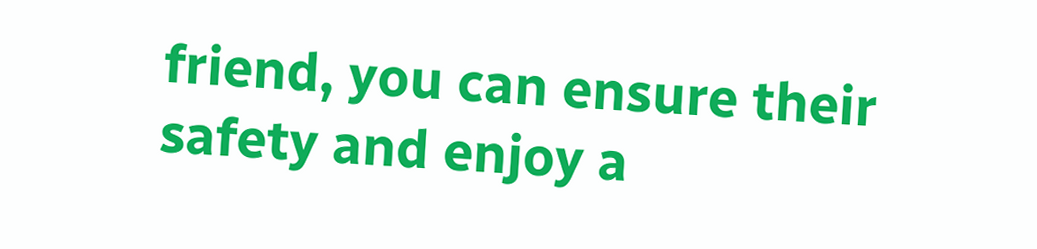friend, you can ensure their safety and enjoy a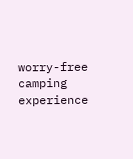worry-free camping experience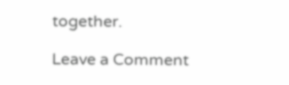together.

Leave a Comment